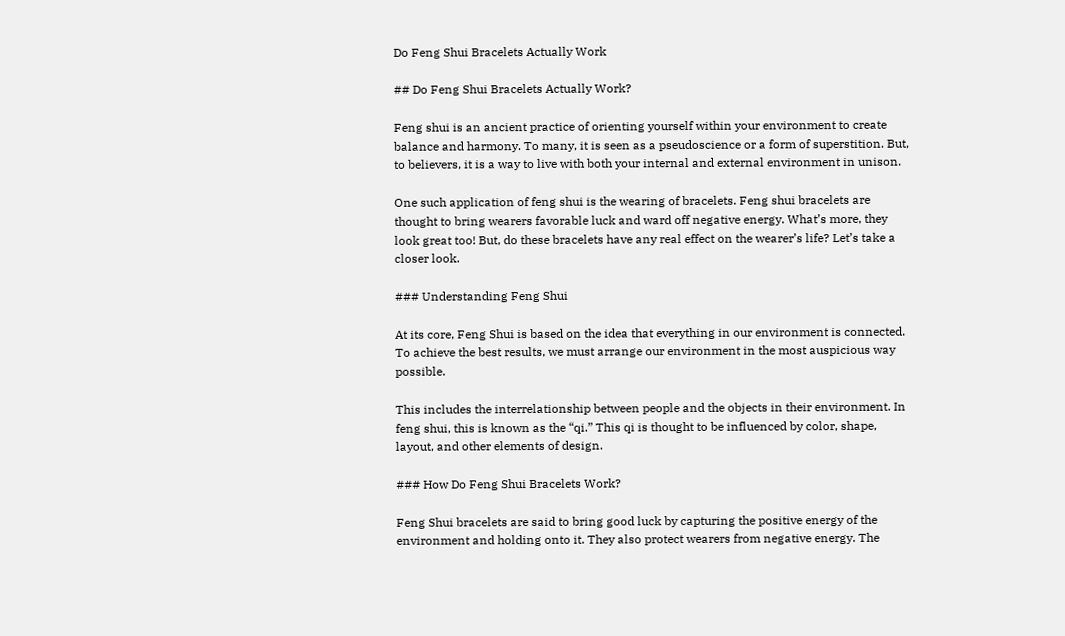Do Feng Shui Bracelets Actually Work

## Do Feng Shui Bracelets Actually Work?

Feng shui is an ancient practice of orienting yourself within your environment to create balance and harmony. To many, it is seen as a pseudoscience or a form of superstition. But, to believers, it is a way to live with both your internal and external environment in unison.

One such application of feng shui is the wearing of bracelets. Feng shui bracelets are thought to bring wearers favorable luck and ward off negative energy. What’s more, they look great too! But, do these bracelets have any real effect on the wearer’s life? Let’s take a closer look.

### Understanding Feng Shui

At its core, Feng Shui is based on the idea that everything in our environment is connected. To achieve the best results, we must arrange our environment in the most auspicious way possible.

This includes the interrelationship between people and the objects in their environment. In feng shui, this is known as the “qi.” This qi is thought to be influenced by color, shape, layout, and other elements of design.

### How Do Feng Shui Bracelets Work?

Feng Shui bracelets are said to bring good luck by capturing the positive energy of the environment and holding onto it. They also protect wearers from negative energy. The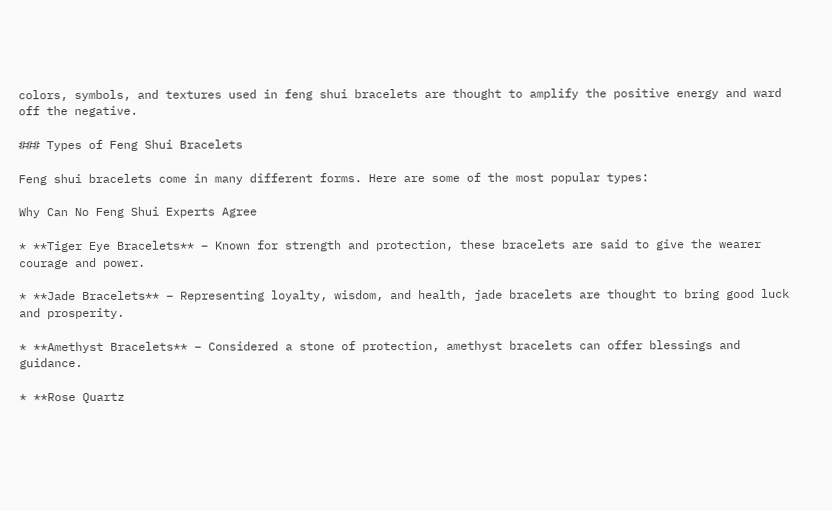colors, symbols, and textures used in feng shui bracelets are thought to amplify the positive energy and ward off the negative.

### Types of Feng Shui Bracelets

Feng shui bracelets come in many different forms. Here are some of the most popular types:

Why Can No Feng Shui Experts Agree

* **Tiger Eye Bracelets** – Known for strength and protection, these bracelets are said to give the wearer courage and power.

* **Jade Bracelets** – Representing loyalty, wisdom, and health, jade bracelets are thought to bring good luck and prosperity.

* **Amethyst Bracelets** – Considered a stone of protection, amethyst bracelets can offer blessings and guidance.

* **Rose Quartz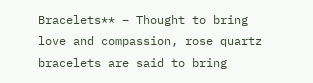Bracelets** – Thought to bring love and compassion, rose quartz bracelets are said to bring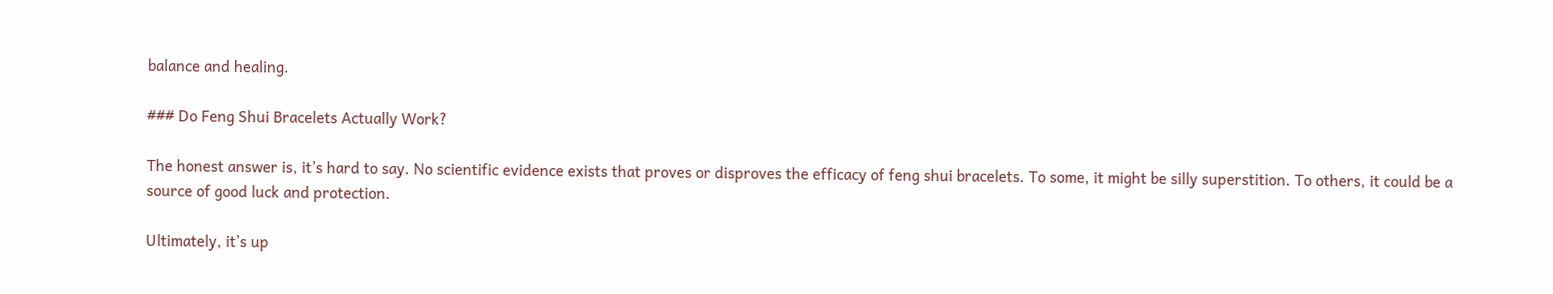balance and healing.

### Do Feng Shui Bracelets Actually Work?

The honest answer is, it’s hard to say. No scientific evidence exists that proves or disproves the efficacy of feng shui bracelets. To some, it might be silly superstition. To others, it could be a source of good luck and protection.

Ultimately, it’s up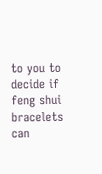to you to decide if feng shui bracelets can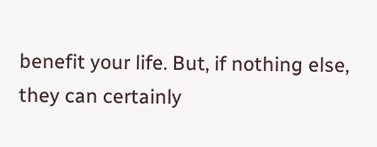benefit your life. But, if nothing else, they can certainly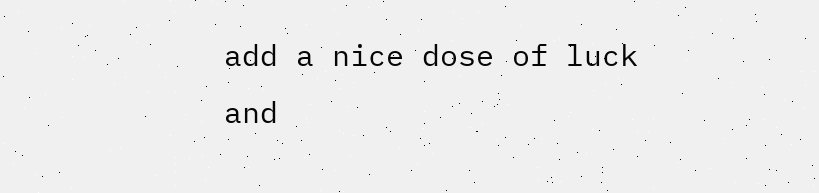add a nice dose of luck and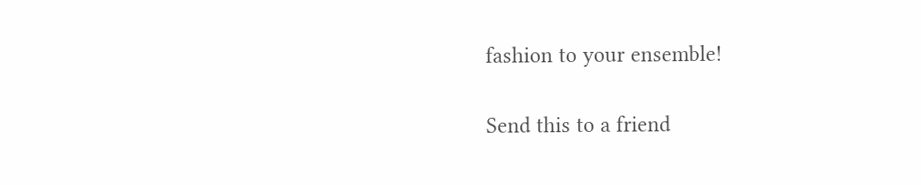fashion to your ensemble!

Send this to a friend